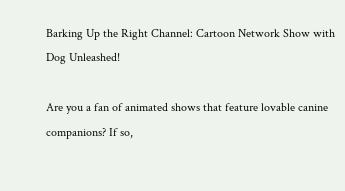Barking Up the Right Channel: Cartoon Network Show with Dog Unleashed!

Are you a fan of animated shows that feature lovable canine companions? If so,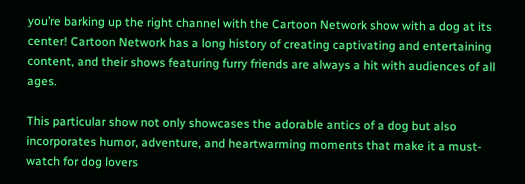you’re barking up the right channel with the Cartoon Network show with a dog at its center! Cartoon Network has a long history of creating captivating and entertaining content, and their shows featuring furry friends are always a hit with audiences of all ages.

This particular show not only showcases the adorable antics of a dog but also incorporates humor, adventure, and heartwarming moments that make it a must-watch for dog lovers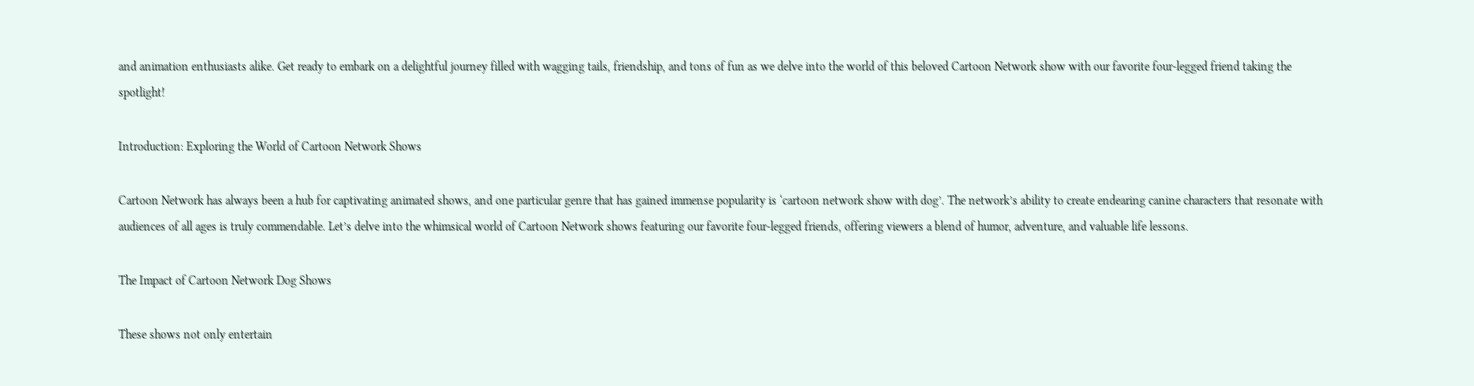and animation enthusiasts alike. Get ready to embark on a delightful journey filled with wagging tails, friendship, and tons of fun as we delve into the world of this beloved Cartoon Network show with our favorite four-legged friend taking the spotlight!

Introduction: Exploring the World of Cartoon Network Shows

Cartoon Network has always been a hub for captivating animated shows, and one particular genre that has gained immense popularity is ‘cartoon network show with dog’. The network’s ability to create endearing canine characters that resonate with audiences of all ages is truly commendable. Let’s delve into the whimsical world of Cartoon Network shows featuring our favorite four-legged friends, offering viewers a blend of humor, adventure, and valuable life lessons.

The Impact of Cartoon Network Dog Shows

These shows not only entertain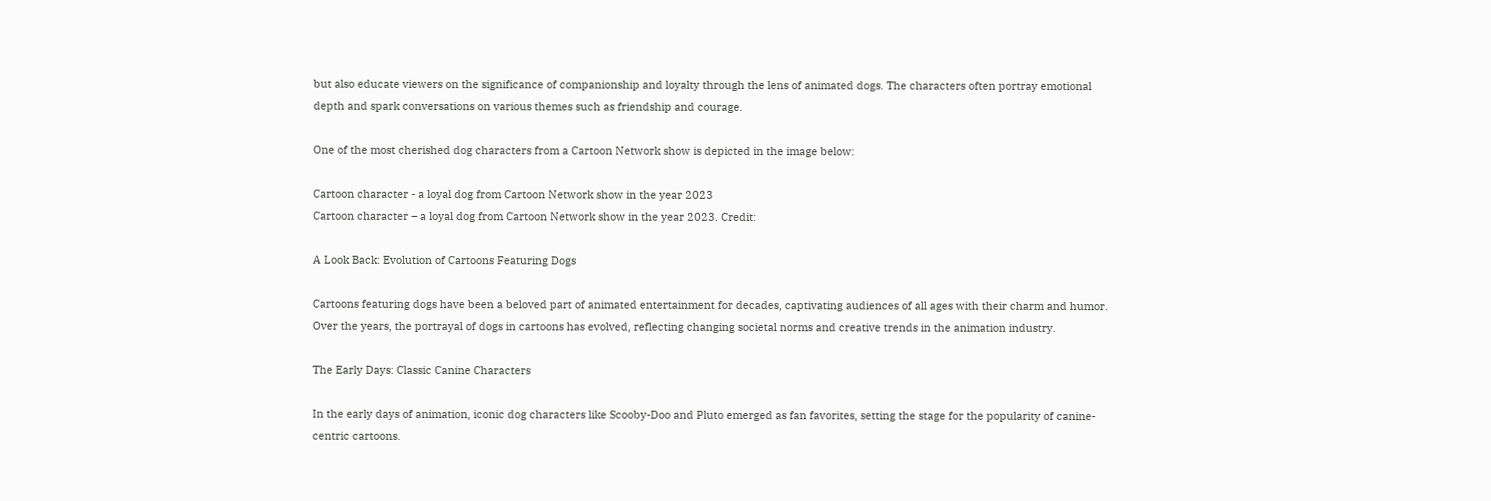but also educate viewers on the significance of companionship and loyalty through the lens of animated dogs. The characters often portray emotional depth and spark conversations on various themes such as friendship and courage.

One of the most cherished dog characters from a Cartoon Network show is depicted in the image below:

Cartoon character - a loyal dog from Cartoon Network show in the year 2023
Cartoon character – a loyal dog from Cartoon Network show in the year 2023. Credit:

A Look Back: Evolution of Cartoons Featuring Dogs

Cartoons featuring dogs have been a beloved part of animated entertainment for decades, captivating audiences of all ages with their charm and humor. Over the years, the portrayal of dogs in cartoons has evolved, reflecting changing societal norms and creative trends in the animation industry.

The Early Days: Classic Canine Characters

In the early days of animation, iconic dog characters like Scooby-Doo and Pluto emerged as fan favorites, setting the stage for the popularity of canine-centric cartoons.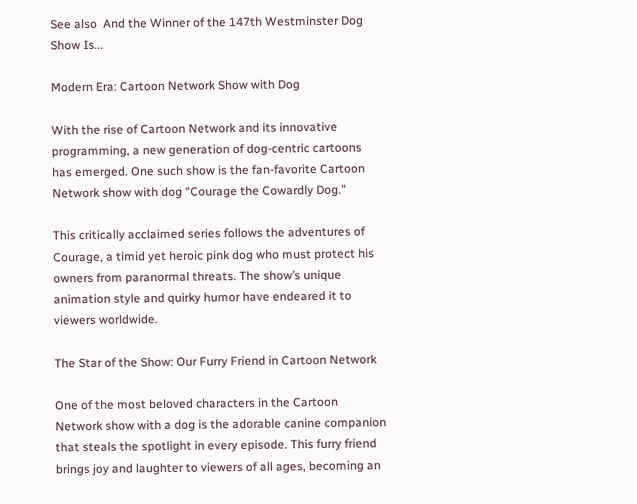See also  And the Winner of the 147th Westminster Dog Show Is...

Modern Era: Cartoon Network Show with Dog

With the rise of Cartoon Network and its innovative programming, a new generation of dog-centric cartoons has emerged. One such show is the fan-favorite Cartoon Network show with dog “Courage the Cowardly Dog.”

This critically acclaimed series follows the adventures of Courage, a timid yet heroic pink dog who must protect his owners from paranormal threats. The show’s unique animation style and quirky humor have endeared it to viewers worldwide.

The Star of the Show: Our Furry Friend in Cartoon Network

One of the most beloved characters in the Cartoon Network show with a dog is the adorable canine companion that steals the spotlight in every episode. This furry friend brings joy and laughter to viewers of all ages, becoming an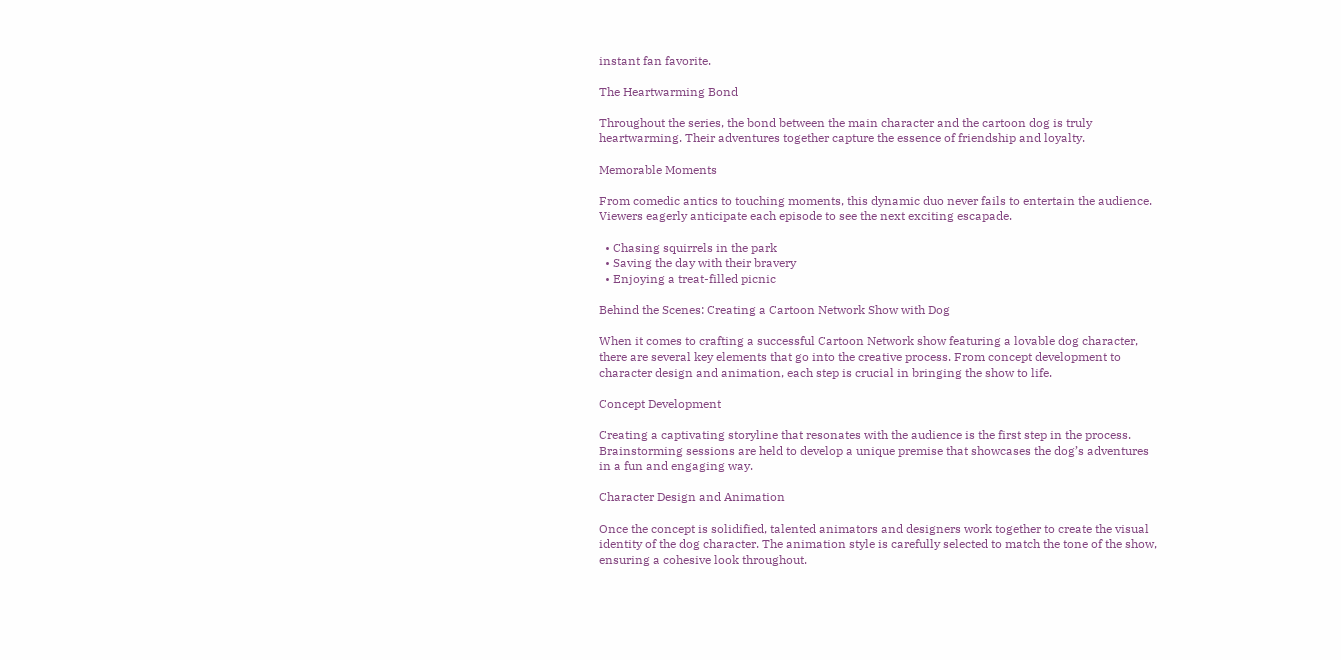instant fan favorite.

The Heartwarming Bond

Throughout the series, the bond between the main character and the cartoon dog is truly heartwarming. Their adventures together capture the essence of friendship and loyalty.

Memorable Moments

From comedic antics to touching moments, this dynamic duo never fails to entertain the audience. Viewers eagerly anticipate each episode to see the next exciting escapade.

  • Chasing squirrels in the park
  • Saving the day with their bravery
  • Enjoying a treat-filled picnic

Behind the Scenes: Creating a Cartoon Network Show with Dog

When it comes to crafting a successful Cartoon Network show featuring a lovable dog character, there are several key elements that go into the creative process. From concept development to character design and animation, each step is crucial in bringing the show to life.

Concept Development

Creating a captivating storyline that resonates with the audience is the first step in the process. Brainstorming sessions are held to develop a unique premise that showcases the dog’s adventures in a fun and engaging way.

Character Design and Animation

Once the concept is solidified, talented animators and designers work together to create the visual identity of the dog character. The animation style is carefully selected to match the tone of the show, ensuring a cohesive look throughout.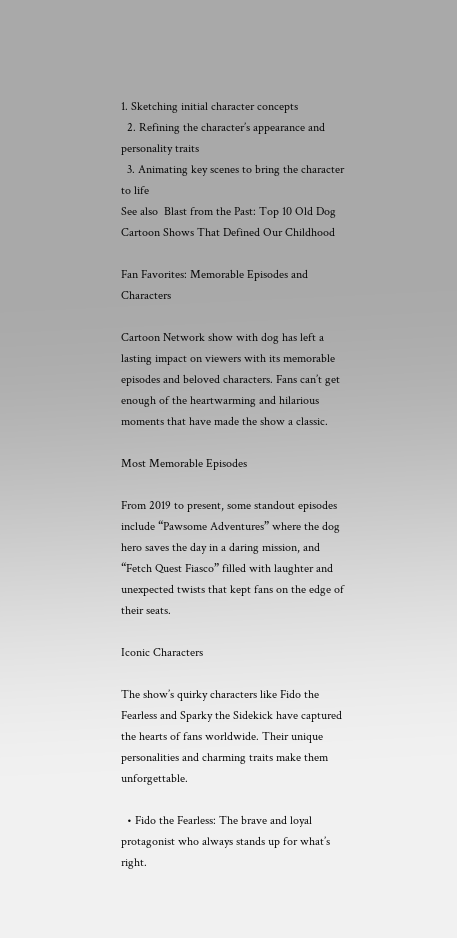1. Sketching initial character concepts
  2. Refining the character’s appearance and personality traits
  3. Animating key scenes to bring the character to life
See also  Blast from the Past: Top 10 Old Dog Cartoon Shows That Defined Our Childhood

Fan Favorites: Memorable Episodes and Characters

Cartoon Network show with dog has left a lasting impact on viewers with its memorable episodes and beloved characters. Fans can’t get enough of the heartwarming and hilarious moments that have made the show a classic.

Most Memorable Episodes

From 2019 to present, some standout episodes include “Pawsome Adventures” where the dog hero saves the day in a daring mission, and “Fetch Quest Fiasco” filled with laughter and unexpected twists that kept fans on the edge of their seats.

Iconic Characters

The show’s quirky characters like Fido the Fearless and Sparky the Sidekick have captured the hearts of fans worldwide. Their unique personalities and charming traits make them unforgettable.

  • Fido the Fearless: The brave and loyal protagonist who always stands up for what’s right.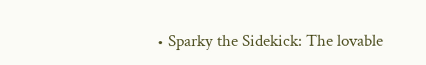• Sparky the Sidekick: The lovable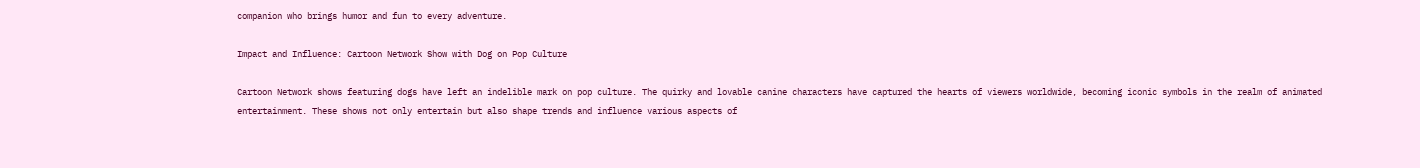companion who brings humor and fun to every adventure.

Impact and Influence: Cartoon Network Show with Dog on Pop Culture

Cartoon Network shows featuring dogs have left an indelible mark on pop culture. The quirky and lovable canine characters have captured the hearts of viewers worldwide, becoming iconic symbols in the realm of animated entertainment. These shows not only entertain but also shape trends and influence various aspects of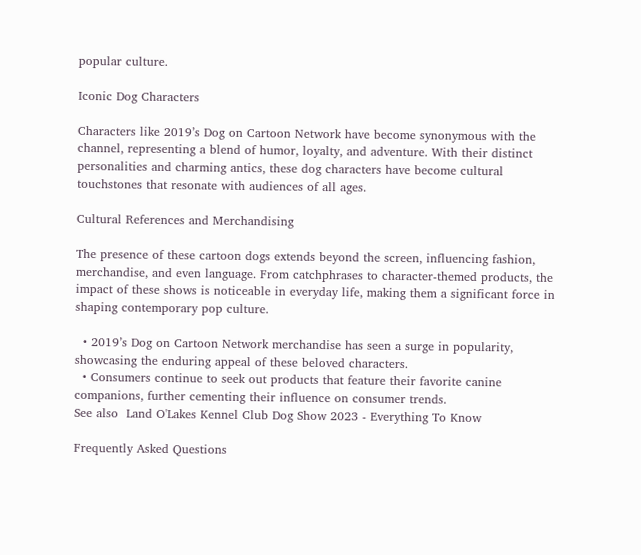popular culture.

Iconic Dog Characters

Characters like 2019’s Dog on Cartoon Network have become synonymous with the channel, representing a blend of humor, loyalty, and adventure. With their distinct personalities and charming antics, these dog characters have become cultural touchstones that resonate with audiences of all ages.

Cultural References and Merchandising

The presence of these cartoon dogs extends beyond the screen, influencing fashion, merchandise, and even language. From catchphrases to character-themed products, the impact of these shows is noticeable in everyday life, making them a significant force in shaping contemporary pop culture.

  • 2019’s Dog on Cartoon Network merchandise has seen a surge in popularity, showcasing the enduring appeal of these beloved characters.
  • Consumers continue to seek out products that feature their favorite canine companions, further cementing their influence on consumer trends.
See also  Land O'Lakes Kennel Club Dog Show 2023 - Everything To Know

Frequently Asked Questions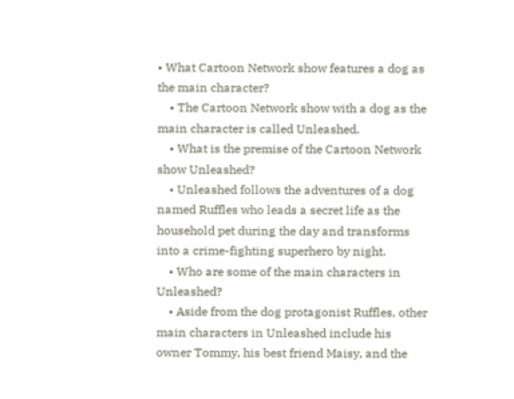• What Cartoon Network show features a dog as the main character?
    • The Cartoon Network show with a dog as the main character is called Unleashed.
    • What is the premise of the Cartoon Network show Unleashed?
    • Unleashed follows the adventures of a dog named Ruffles who leads a secret life as the household pet during the day and transforms into a crime-fighting superhero by night.
    • Who are some of the main characters in Unleashed?
    • Aside from the dog protagonist Ruffles, other main characters in Unleashed include his owner Tommy, his best friend Maisy, and the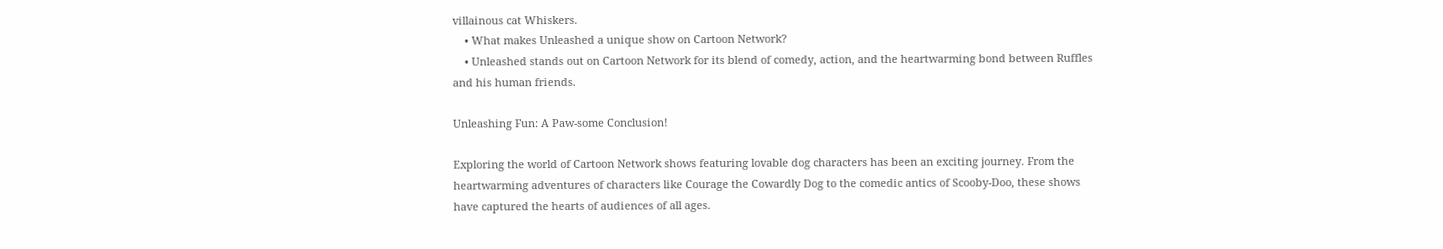villainous cat Whiskers.
    • What makes Unleashed a unique show on Cartoon Network?
    • Unleashed stands out on Cartoon Network for its blend of comedy, action, and the heartwarming bond between Ruffles and his human friends.

Unleashing Fun: A Paw-some Conclusion!

Exploring the world of Cartoon Network shows featuring lovable dog characters has been an exciting journey. From the heartwarming adventures of characters like Courage the Cowardly Dog to the comedic antics of Scooby-Doo, these shows have captured the hearts of audiences of all ages.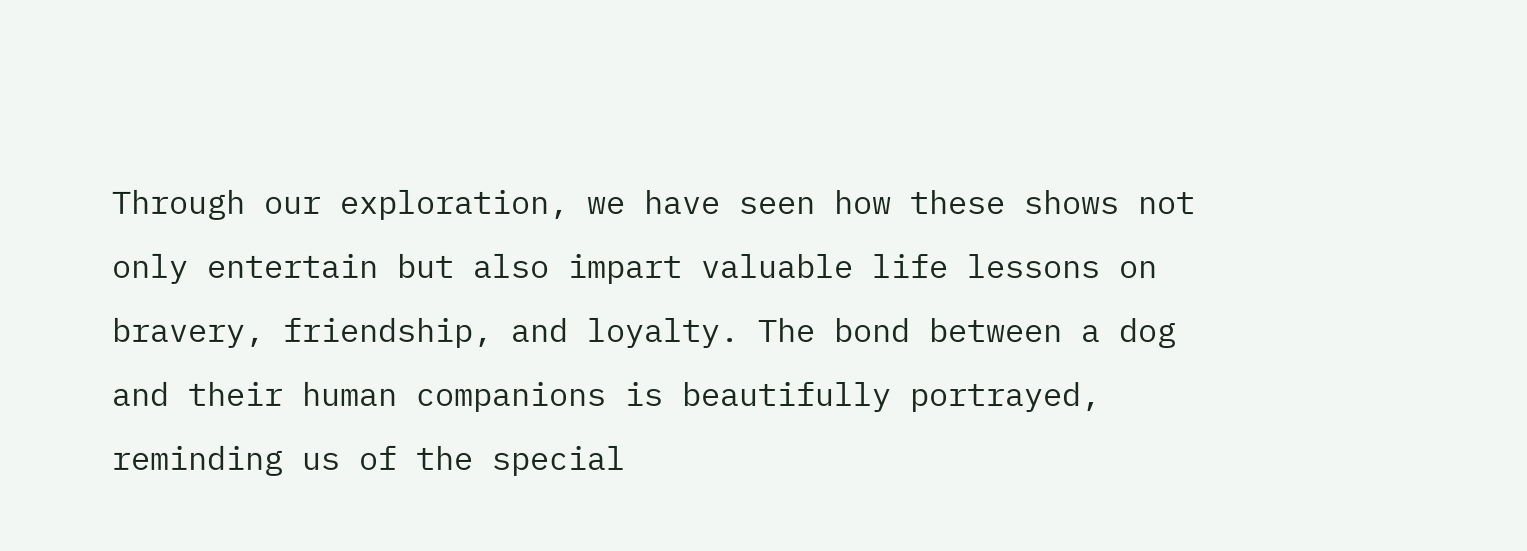Through our exploration, we have seen how these shows not only entertain but also impart valuable life lessons on bravery, friendship, and loyalty. The bond between a dog and their human companions is beautifully portrayed, reminding us of the special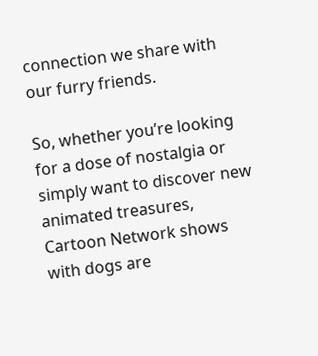connection we share with our furry friends.

So, whether you’re looking for a dose of nostalgia or simply want to discover new animated treasures, Cartoon Network shows with dogs are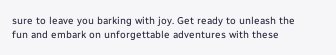sure to leave you barking with joy. Get ready to unleash the fun and embark on unforgettable adventures with these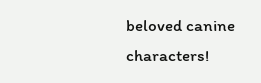beloved canine characters!